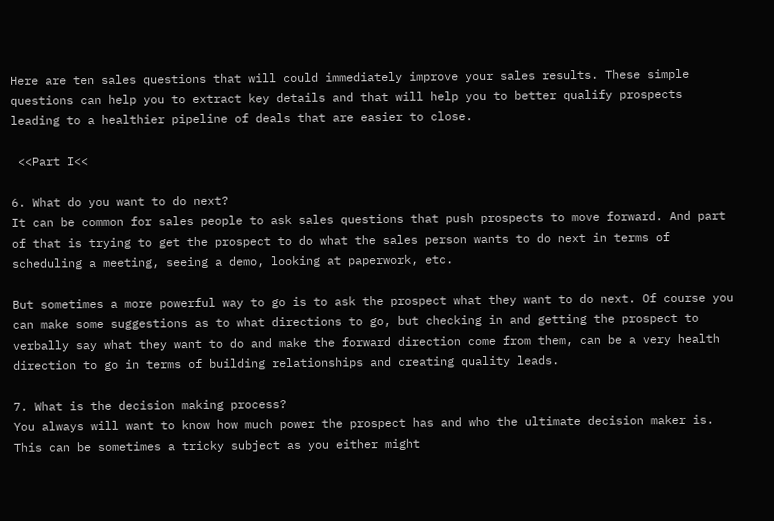Here are ten sales questions that will could immediately improve your sales results. These simple questions can help you to extract key details and that will help you to better qualify prospects leading to a healthier pipeline of deals that are easier to close.

 <<Part I<<

6. What do you want to do next?
It can be common for sales people to ask sales questions that push prospects to move forward. And part of that is trying to get the prospect to do what the sales person wants to do next in terms of scheduling a meeting, seeing a demo, looking at paperwork, etc.

But sometimes a more powerful way to go is to ask the prospect what they want to do next. Of course you can make some suggestions as to what directions to go, but checking in and getting the prospect to verbally say what they want to do and make the forward direction come from them, can be a very health direction to go in terms of building relationships and creating quality leads.

7. What is the decision making process?
You always will want to know how much power the prospect has and who the ultimate decision maker is. This can be sometimes a tricky subject as you either might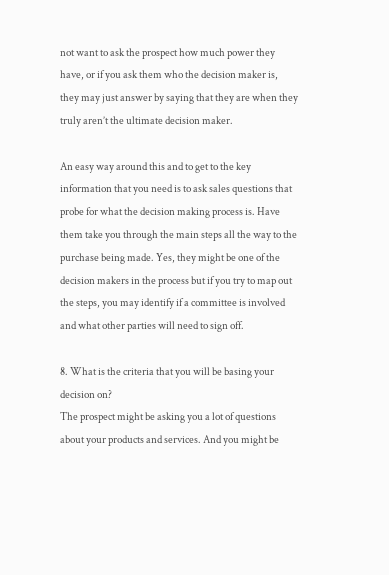not want to ask the prospect how much power they have, or if you ask them who the decision maker is, they may just answer by saying that they are when they truly aren’t the ultimate decision maker.

An easy way around this and to get to the key information that you need is to ask sales questions that probe for what the decision making process is. Have them take you through the main steps all the way to the purchase being made. Yes, they might be one of the decision makers in the process but if you try to map out the steps, you may identify if a committee is involved and what other parties will need to sign off.

8. What is the criteria that you will be basing your decision on?
The prospect might be asking you a lot of questions about your products and services. And you might be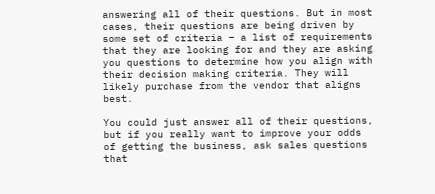answering all of their questions. But in most cases, their questions are being driven by some set of criteria – a list of requirements that they are looking for and they are asking you questions to determine how you align with their decision making criteria. They will likely purchase from the vendor that aligns best.

You could just answer all of their questions, but if you really want to improve your odds of getting the business, ask sales questions that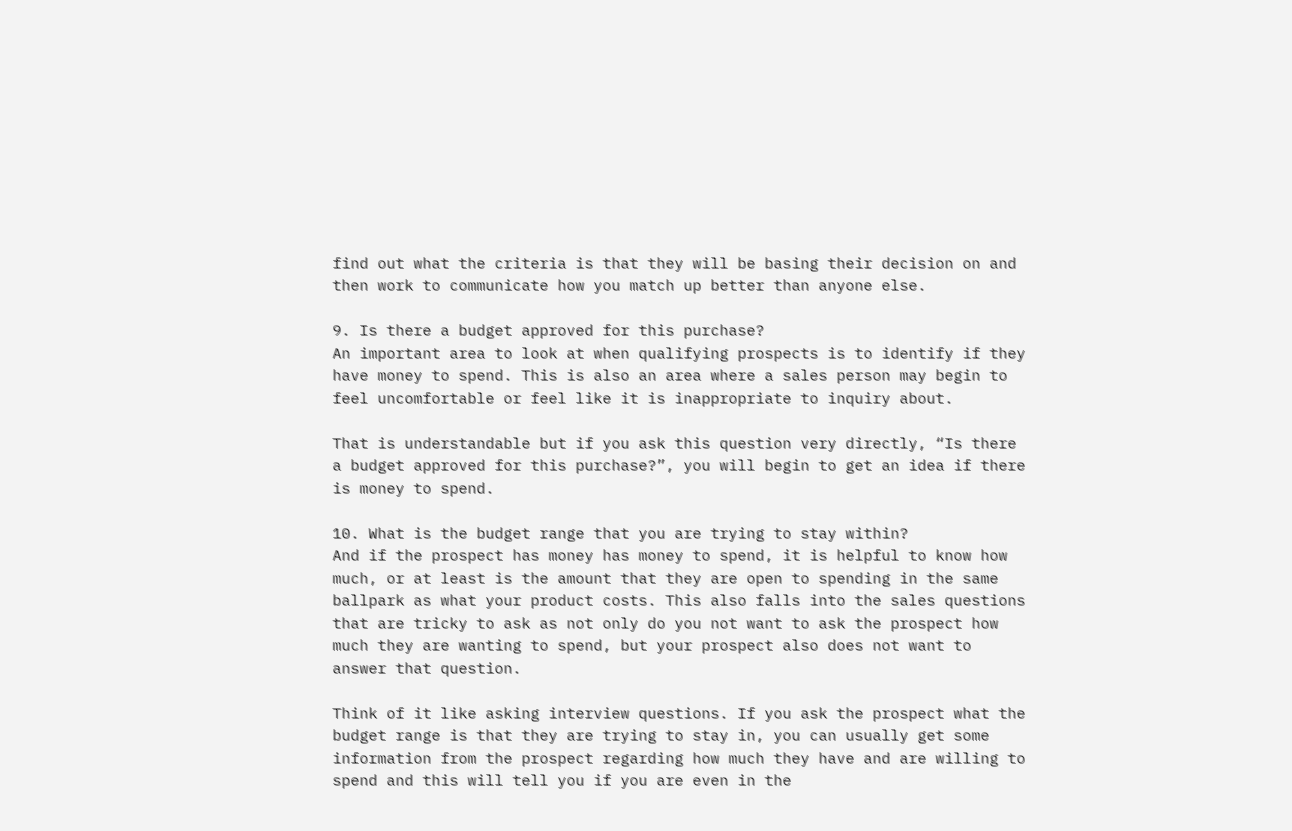find out what the criteria is that they will be basing their decision on and then work to communicate how you match up better than anyone else.

9. Is there a budget approved for this purchase?
An important area to look at when qualifying prospects is to identify if they have money to spend. This is also an area where a sales person may begin to feel uncomfortable or feel like it is inappropriate to inquiry about.

That is understandable but if you ask this question very directly, “Is there a budget approved for this purchase?”, you will begin to get an idea if there is money to spend.

10. What is the budget range that you are trying to stay within?
And if the prospect has money has money to spend, it is helpful to know how much, or at least is the amount that they are open to spending in the same ballpark as what your product costs. This also falls into the sales questions that are tricky to ask as not only do you not want to ask the prospect how much they are wanting to spend, but your prospect also does not want to answer that question.

Think of it like asking interview questions. If you ask the prospect what the budget range is that they are trying to stay in, you can usually get some information from the prospect regarding how much they have and are willing to spend and this will tell you if you are even in the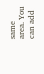same area. You can add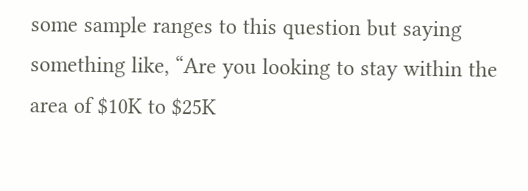some sample ranges to this question but saying something like, “Are you looking to stay within the area of $10K to $25K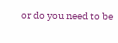or do you need to be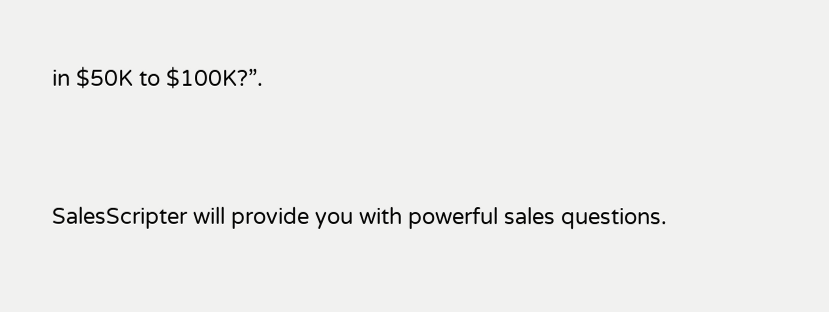in $50K to $100K?”.


SalesScripter will provide you with powerful sales questions.